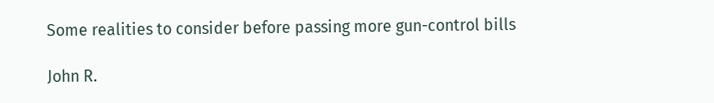Some realities to consider before passing more gun-control bills

John R.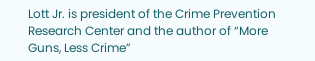Lott Jr. is president of the Crime Prevention Research Center and the author of “More Guns, Less Crime”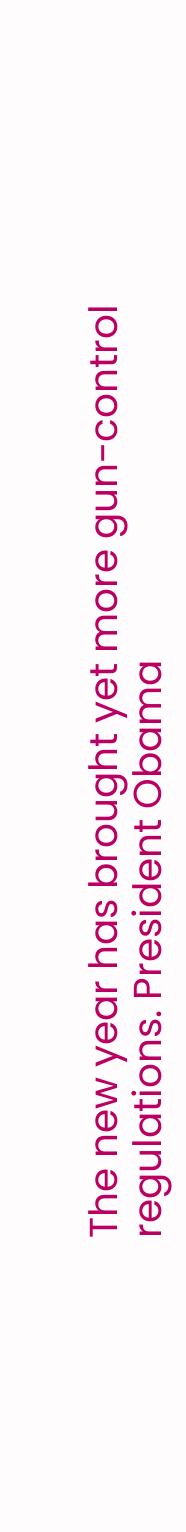The new year has brought yet more gun-control regulations. President Obama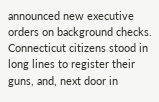announced new executive orders on background checks. Connecticut citizens stood in long lines to register their guns, and, next door in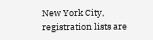New York City, registration lists are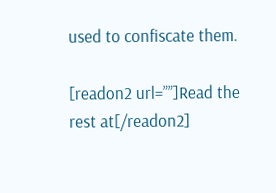used to confiscate them.

[readon2 url=””]Read the rest at[/readon2]